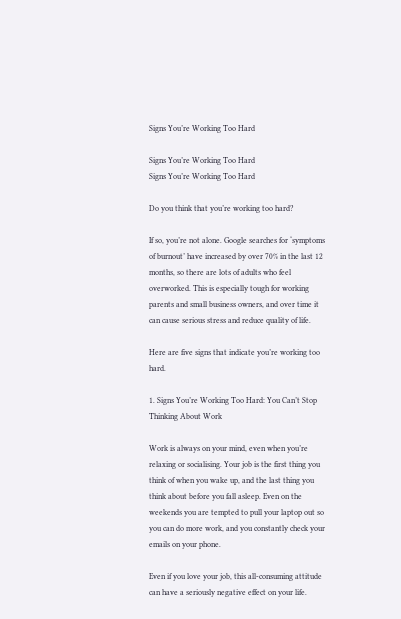Signs You’re Working Too Hard

Signs You’re Working Too Hard
Signs You’re Working Too Hard

Do you think that you’re working too hard?

If so, you’re not alone. Google searches for ‘symptoms of burnout’ have increased by over 70% in the last 12 months, so there are lots of adults who feel overworked. This is especially tough for working parents and small business owners, and over time it can cause serious stress and reduce quality of life.

Here are five signs that indicate you’re working too hard.

1. Signs You’re Working Too Hard: You Can’t Stop Thinking About Work

Work is always on your mind, even when you’re relaxing or socialising. Your job is the first thing you think of when you wake up, and the last thing you think about before you fall asleep. Even on the weekends you are tempted to pull your laptop out so you can do more work, and you constantly check your emails on your phone.

Even if you love your job, this all-consuming attitude can have a seriously negative effect on your life.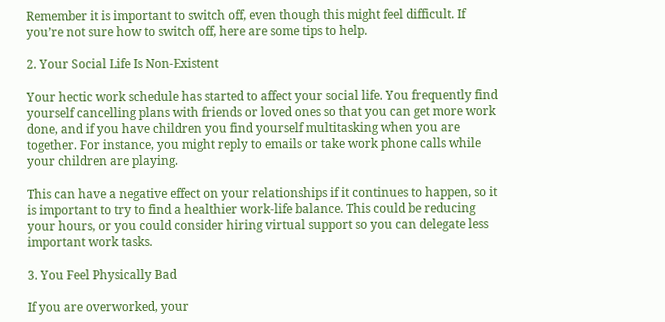Remember it is important to switch off, even though this might feel difficult. If you’re not sure how to switch off, here are some tips to help.

2. Your Social Life Is Non-Existent

Your hectic work schedule has started to affect your social life. You frequently find yourself cancelling plans with friends or loved ones so that you can get more work done, and if you have children you find yourself multitasking when you are together. For instance, you might reply to emails or take work phone calls while your children are playing.

This can have a negative effect on your relationships if it continues to happen, so it is important to try to find a healthier work-life balance. This could be reducing your hours, or you could consider hiring virtual support so you can delegate less important work tasks.

3. You Feel Physically Bad

If you are overworked, your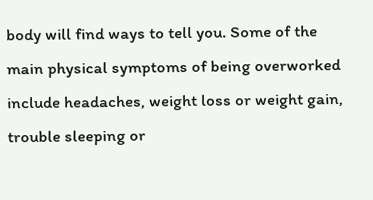body will find ways to tell you. Some of the main physical symptoms of being overworked include headaches, weight loss or weight gain, trouble sleeping or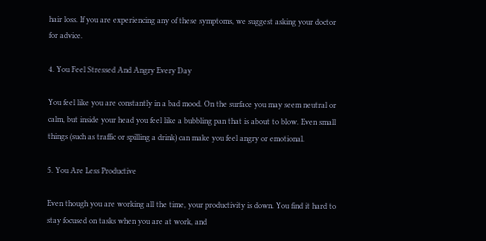hair loss. If you are experiencing any of these symptoms, we suggest asking your doctor for advice.

4. You Feel Stressed And Angry Every Day

You feel like you are constantly in a bad mood. On the surface you may seem neutral or calm, but inside your head you feel like a bubbling pan that is about to blow. Even small things (such as traffic or spilling a drink) can make you feel angry or emotional.

5. You Are Less Productive

Even though you are working all the time, your productivity is down. You find it hard to stay focused on tasks when you are at work, and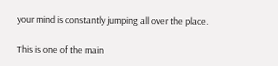your mind is constantly jumping all over the place.

This is one of the main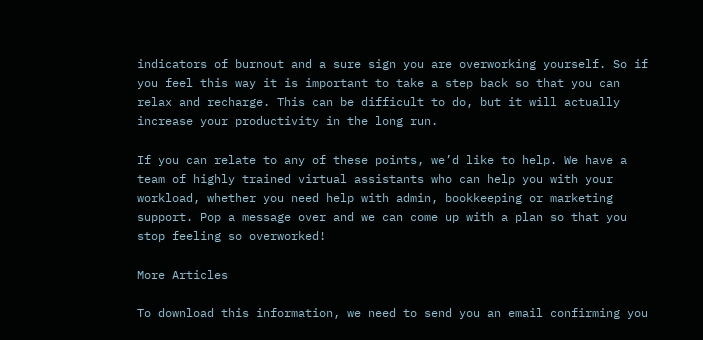indicators of burnout and a sure sign you are overworking yourself. So if you feel this way it is important to take a step back so that you can relax and recharge. This can be difficult to do, but it will actually increase your productivity in the long run.

If you can relate to any of these points, we’d like to help. We have a team of highly trained virtual assistants who can help you with your workload, whether you need help with admin, bookkeeping or marketing support. Pop a message over and we can come up with a plan so that you stop feeling so overworked!

More Articles

To download this information, we need to send you an email confirming you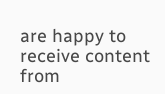are happy to receive content from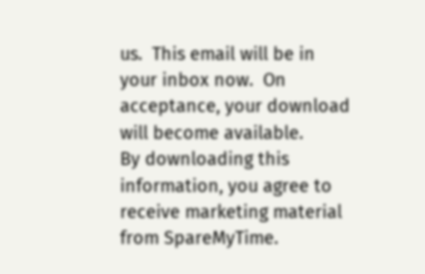us.  This email will be in your inbox now.  On acceptance, your download will become available.
By downloading this information, you agree to receive marketing material from SpareMyTime.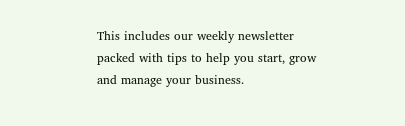This includes our weekly newsletter packed with tips to help you start, grow and manage your business.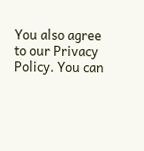You also agree to our Privacy Policy. You can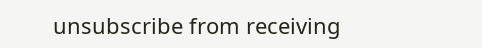unsubscribe from receiving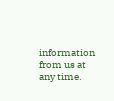information from us at any time.